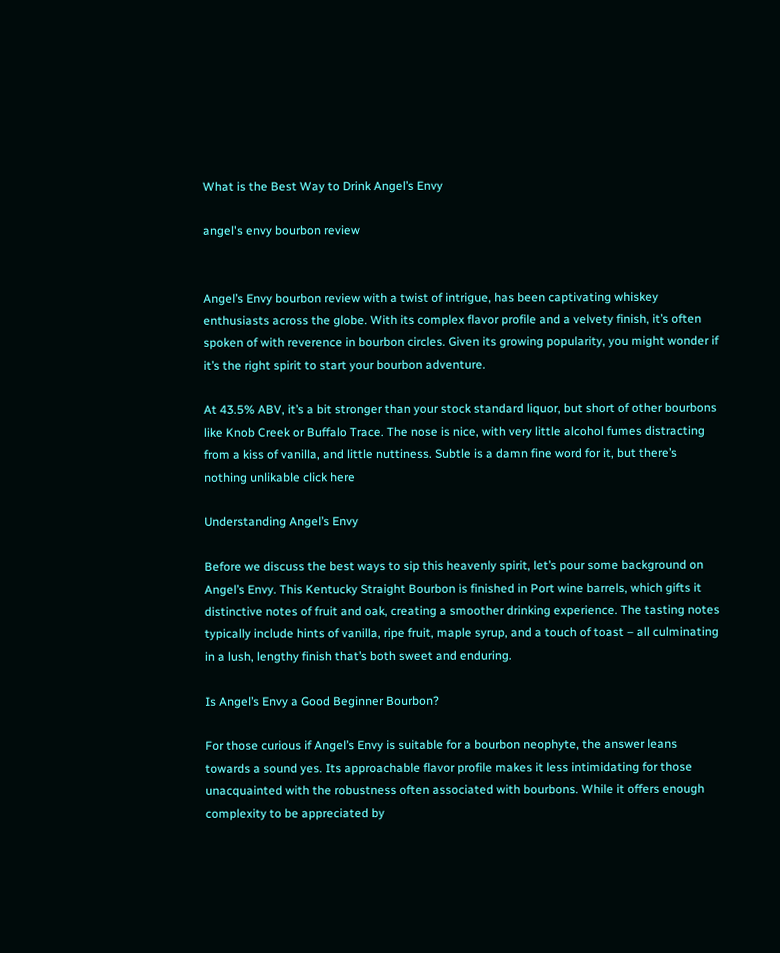What is the Best Way to Drink Angel’s Envy

angel's envy bourbon review


Angel’s Envy bourbon review with a twist of intrigue, has been captivating whiskey enthusiasts across the globe. With its complex flavor profile and a velvety finish, it’s often spoken of with reverence in bourbon circles. Given its growing popularity, you might wonder if it’s the right spirit to start your bourbon adventure.

At 43.5% ABV, it’s a bit stronger than your stock standard liquor, but short of other bourbons like Knob Creek or Buffalo Trace. The nose is nice, with very little alcohol fumes distracting from a kiss of vanilla, and little nuttiness. Subtle is a damn fine word for it, but there’s nothing unlikable click here

Understanding Angel’s Envy

Before we discuss the best ways to sip this heavenly spirit, let’s pour some background on Angel’s Envy. This Kentucky Straight Bourbon is finished in Port wine barrels, which gifts it distinctive notes of fruit and oak, creating a smoother drinking experience. The tasting notes typically include hints of vanilla, ripe fruit, maple syrup, and a touch of toast – all culminating in a lush, lengthy finish that’s both sweet and enduring.

Is Angel’s Envy a Good Beginner Bourbon?

For those curious if Angel’s Envy is suitable for a bourbon neophyte, the answer leans towards a sound yes. Its approachable flavor profile makes it less intimidating for those unacquainted with the robustness often associated with bourbons. While it offers enough complexity to be appreciated by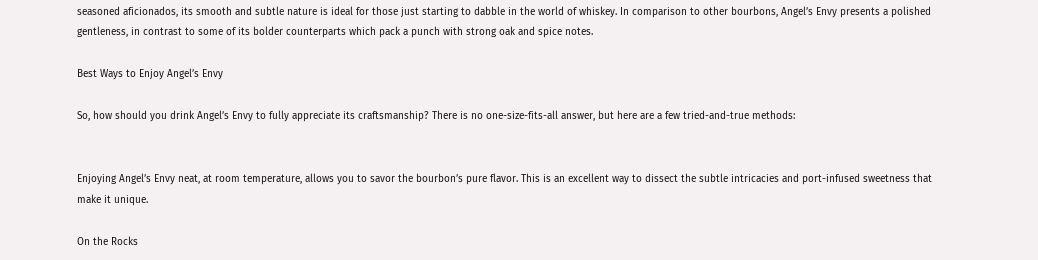seasoned aficionados, its smooth and subtle nature is ideal for those just starting to dabble in the world of whiskey. In comparison to other bourbons, Angel’s Envy presents a polished gentleness, in contrast to some of its bolder counterparts which pack a punch with strong oak and spice notes.

Best Ways to Enjoy Angel’s Envy

So, how should you drink Angel’s Envy to fully appreciate its craftsmanship? There is no one-size-fits-all answer, but here are a few tried-and-true methods:


Enjoying Angel’s Envy neat, at room temperature, allows you to savor the bourbon’s pure flavor. This is an excellent way to dissect the subtle intricacies and port-infused sweetness that make it unique.

On the Rocks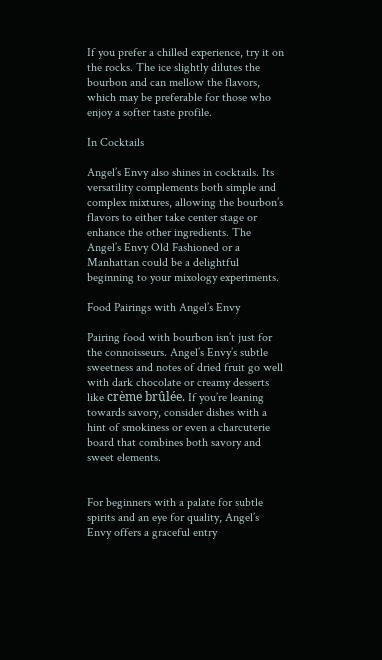If you prefer a chilled experience, try it on the rocks. The ice slightly dilutes the bourbon and can mellow the flavors, which may be preferable for those who enjoy a softer taste profile.

In Cocktails

Angel’s Envy also shines in cocktails. Its versatility complements both simple and complex mixtures, allowing the bourbon’s flavors to either take center stage or enhance the other ingredients. The Angel’s Envy Old Fashioned or a Manhattan could be a delightful beginning to your mixology experiments.

Food Pairings with Angel’s Envy

Pairing food with bourbon isn’t just for the connoisseurs. Angel’s Envy’s subtle sweetness and notes of dried fruit go well with dark chocolate or creamy desserts like crème brûlée. If you’re leaning towards savory, consider dishes with a hint of smokiness or even a charcuterie board that combines both savory and sweet elements.


For beginners with a palate for subtle spirits and an eye for quality, Angel’s Envy offers a graceful entry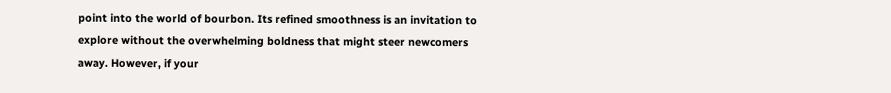point into the world of bourbon. Its refined smoothness is an invitation to explore without the overwhelming boldness that might steer newcomers away. However, if your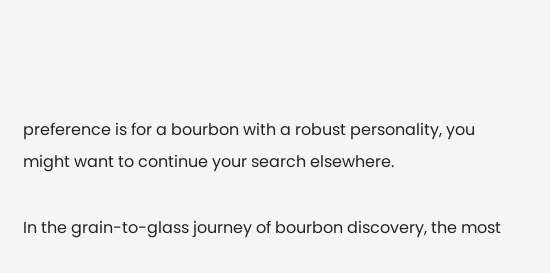preference is for a bourbon with a robust personality, you might want to continue your search elsewhere.

In the grain-to-glass journey of bourbon discovery, the most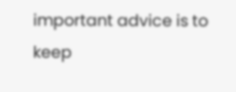important advice is to keep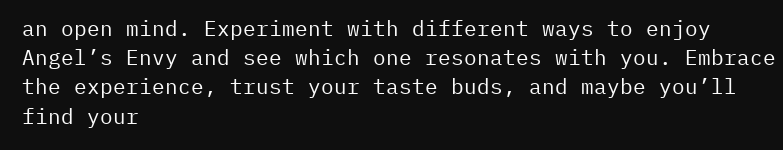an open mind. Experiment with different ways to enjoy Angel’s Envy and see which one resonates with you. Embrace the experience, trust your taste buds, and maybe you’ll find your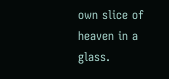own slice of heaven in a glass.